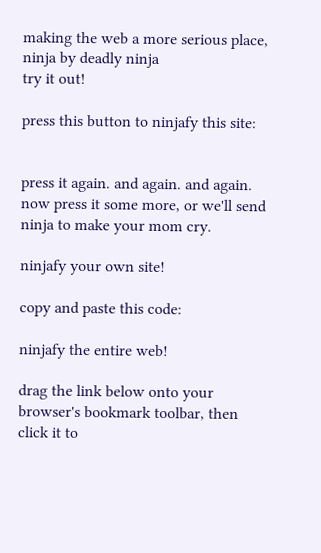making the web a more serious place,
ninja by deadly ninja
try it out!

press this button to ninjafy this site:


press it again. and again. and again. now press it some more, or we'll send ninja to make your mom cry.

ninjafy your own site!

copy and paste this code:

ninjafy the entire web!

drag the link below onto your browser's bookmark toolbar, then click it to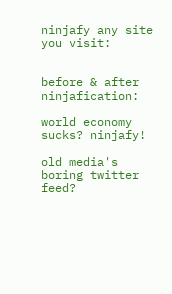ninjafy any site you visit:


before & after ninjafication:

world economy sucks? ninjafy!

old media's boring twitter feed?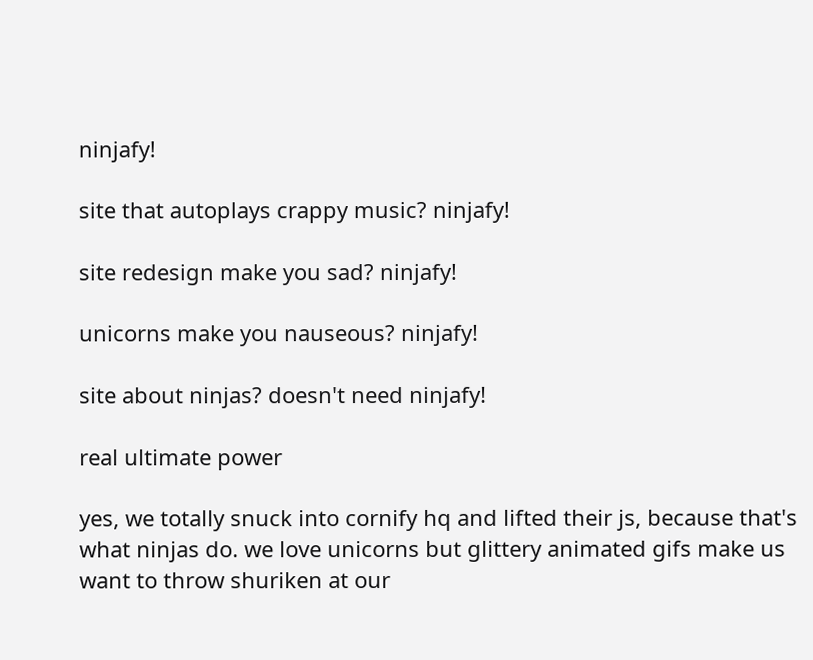ninjafy!

site that autoplays crappy music? ninjafy!

site redesign make you sad? ninjafy!

unicorns make you nauseous? ninjafy!

site about ninjas? doesn't need ninjafy!

real ultimate power

yes, we totally snuck into cornify hq and lifted their js, because that's what ninjas do. we love unicorns but glittery animated gifs make us want to throw shuriken at our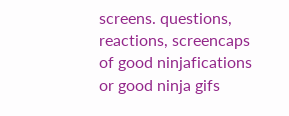screens. questions, reactions, screencaps of good ninjafications or good ninja gifs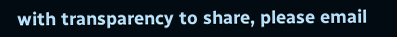with transparency to share, please email